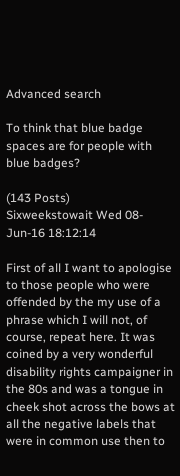Advanced search

To think that blue badge spaces are for people with blue badges?

(143 Posts)
Sixweekstowait Wed 08-Jun-16 18:12:14

First of all I want to apologise to those people who were offended by the my use of a phrase which I will not, of course, repeat here. It was coined by a very wonderful disability rights campaigner in the 80s and was a tongue in cheek shot across the bows at all the negative labels that were in common use then to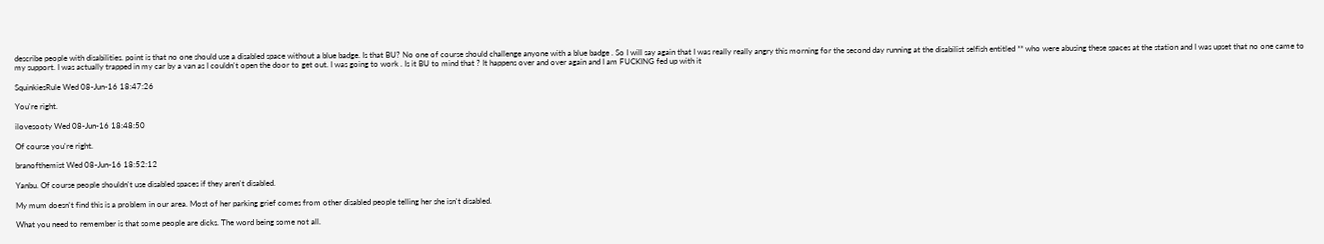describe people with disabilities. point is that no one should use a disabled space without a blue badge. Is that BU? No one of course should challenge anyone with a blue badge . So I will say again that I was really really angry this morning for the second day running at the disabilist selfish entitled ** who were abusing these spaces at the station and I was upset that no one came to my support. I was actually trapped in my car by a van as I couldn't open the door to get out. I was going to work . Is it BU to mind that ? It happens over and over again and I am FUCKING fed up with it

SquinkiesRule Wed 08-Jun-16 18:47:26

You're right.

ilovesooty Wed 08-Jun-16 18:48:50

Of course you're right.

branofthemist Wed 08-Jun-16 18:52:12

Yanbu. Of course people shouldn't use disabled spaces if they aren't disabled.

My mum doesn't find this is a problem in our area. Most of her parking grief comes from other disabled people telling her she isn't disabled.

What you need to remember is that some people are dicks. The word being some not all.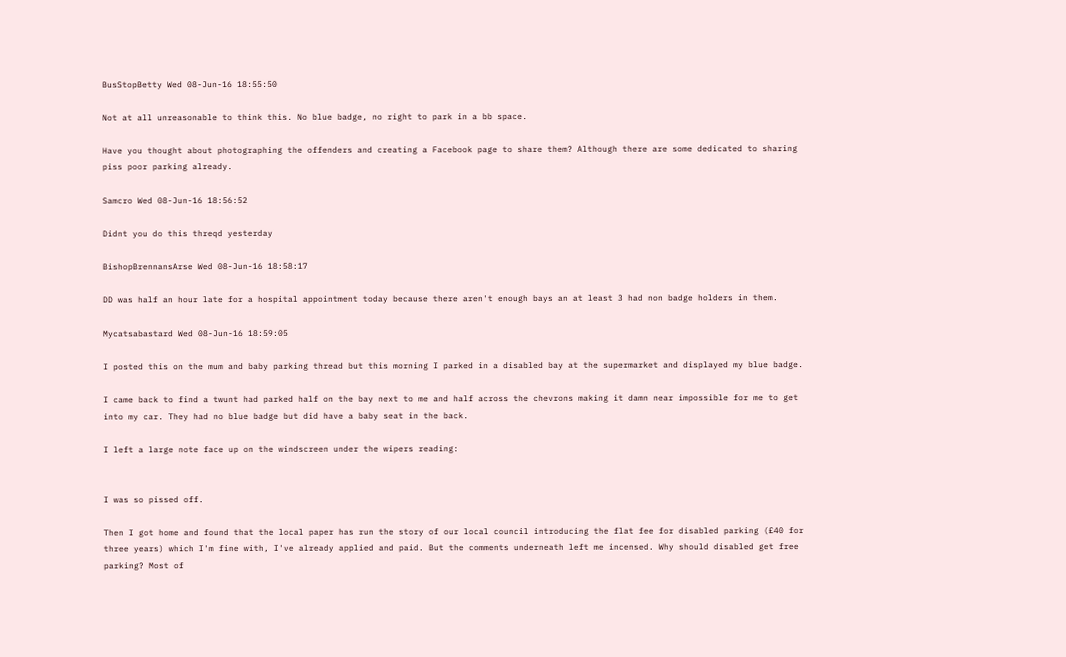BusStopBetty Wed 08-Jun-16 18:55:50

Not at all unreasonable to think this. No blue badge, no right to park in a bb space.

Have you thought about photographing the offenders and creating a Facebook page to share them? Although there are some dedicated to sharing piss poor parking already.

Samcro Wed 08-Jun-16 18:56:52

Didnt you do this threqd yesterday

BishopBrennansArse Wed 08-Jun-16 18:58:17

DD was half an hour late for a hospital appointment today because there aren't enough bays an at least 3 had non badge holders in them.

Mycatsabastard Wed 08-Jun-16 18:59:05

I posted this on the mum and baby parking thread but this morning I parked in a disabled bay at the supermarket and displayed my blue badge.

I came back to find a twunt had parked half on the bay next to me and half across the chevrons making it damn near impossible for me to get into my car. They had no blue badge but did have a baby seat in the back.

I left a large note face up on the windscreen under the wipers reading:


I was so pissed off.

Then I got home and found that the local paper has run the story of our local council introducing the flat fee for disabled parking (£40 for three years) which I'm fine with, I've already applied and paid. But the comments underneath left me incensed. Why should disabled get free parking? Most of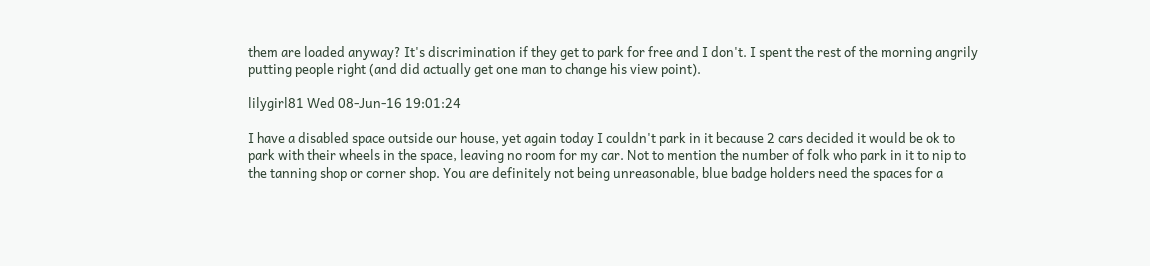them are loaded anyway? It's discrimination if they get to park for free and I don't. I spent the rest of the morning angrily putting people right (and did actually get one man to change his view point).

lilygirl81 Wed 08-Jun-16 19:01:24

I have a disabled space outside our house, yet again today I couldn't park in it because 2 cars decided it would be ok to park with their wheels in the space, leaving no room for my car. Not to mention the number of folk who park in it to nip to the tanning shop or corner shop. You are definitely not being unreasonable, blue badge holders need the spaces for a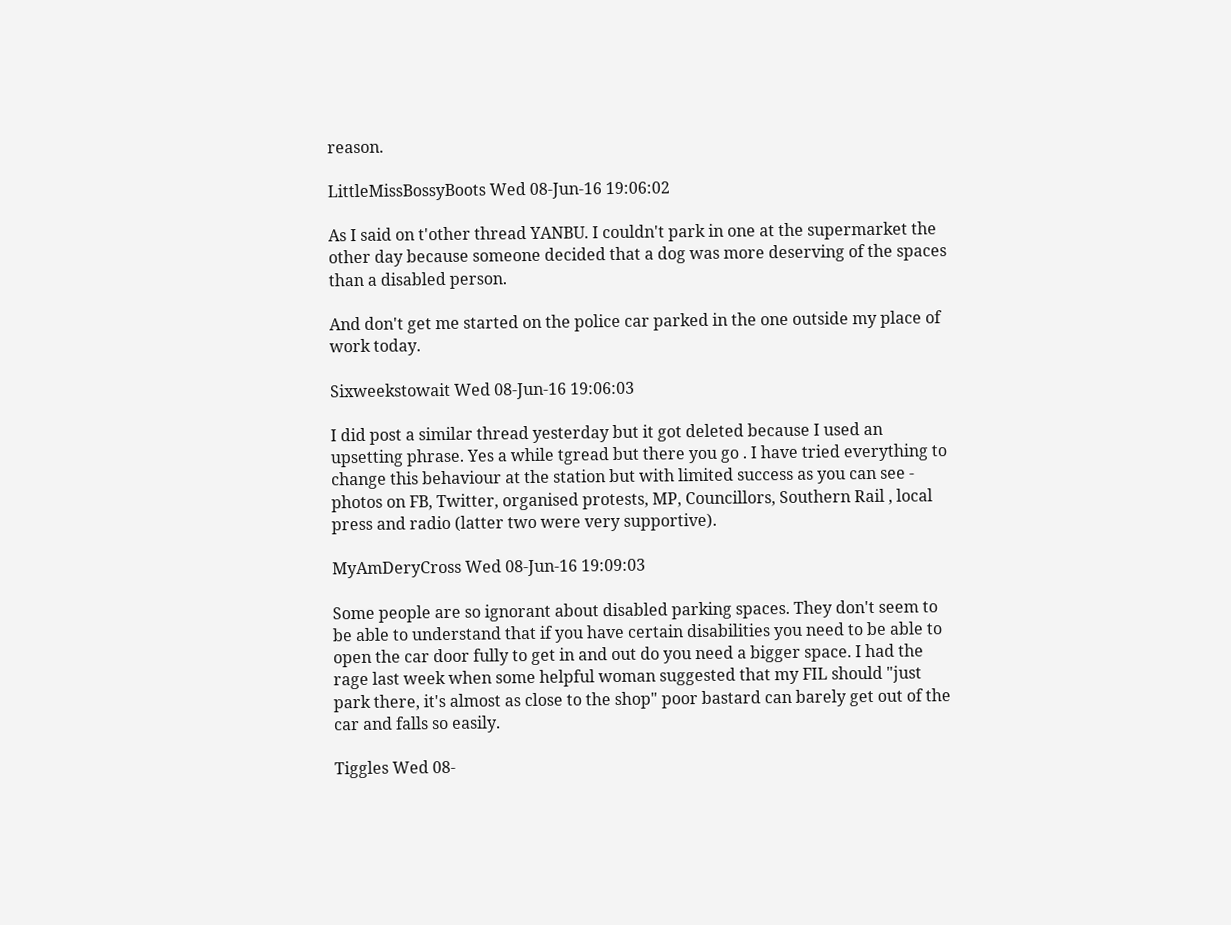reason.

LittleMissBossyBoots Wed 08-Jun-16 19:06:02

As I said on t'other thread YANBU. I couldn't park in one at the supermarket the other day because someone decided that a dog was more deserving of the spaces than a disabled person.

And don't get me started on the police car parked in the one outside my place of work today.

Sixweekstowait Wed 08-Jun-16 19:06:03

I did post a similar thread yesterday but it got deleted because I used an upsetting phrase. Yes a while tgread but there you go . I have tried everything to change this behaviour at the station but with limited success as you can see - photos on FB, Twitter, organised protests, MP, Councillors, Southern Rail , local press and radio (latter two were very supportive).

MyAmDeryCross Wed 08-Jun-16 19:09:03

Some people are so ignorant about disabled parking spaces. They don't seem to be able to understand that if you have certain disabilities you need to be able to open the car door fully to get in and out do you need a bigger space. I had the rage last week when some helpful woman suggested that my FIL should "just park there, it's almost as close to the shop" poor bastard can barely get out of the car and falls so easily.

Tiggles Wed 08-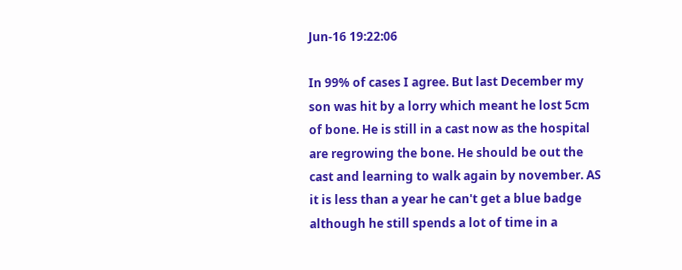Jun-16 19:22:06

In 99% of cases I agree. But last December my son was hit by a lorry which meant he lost 5cm of bone. He is still in a cast now as the hospital are regrowing the bone. He should be out the cast and learning to walk again by november. AS it is less than a year he can't get a blue badge although he still spends a lot of time in a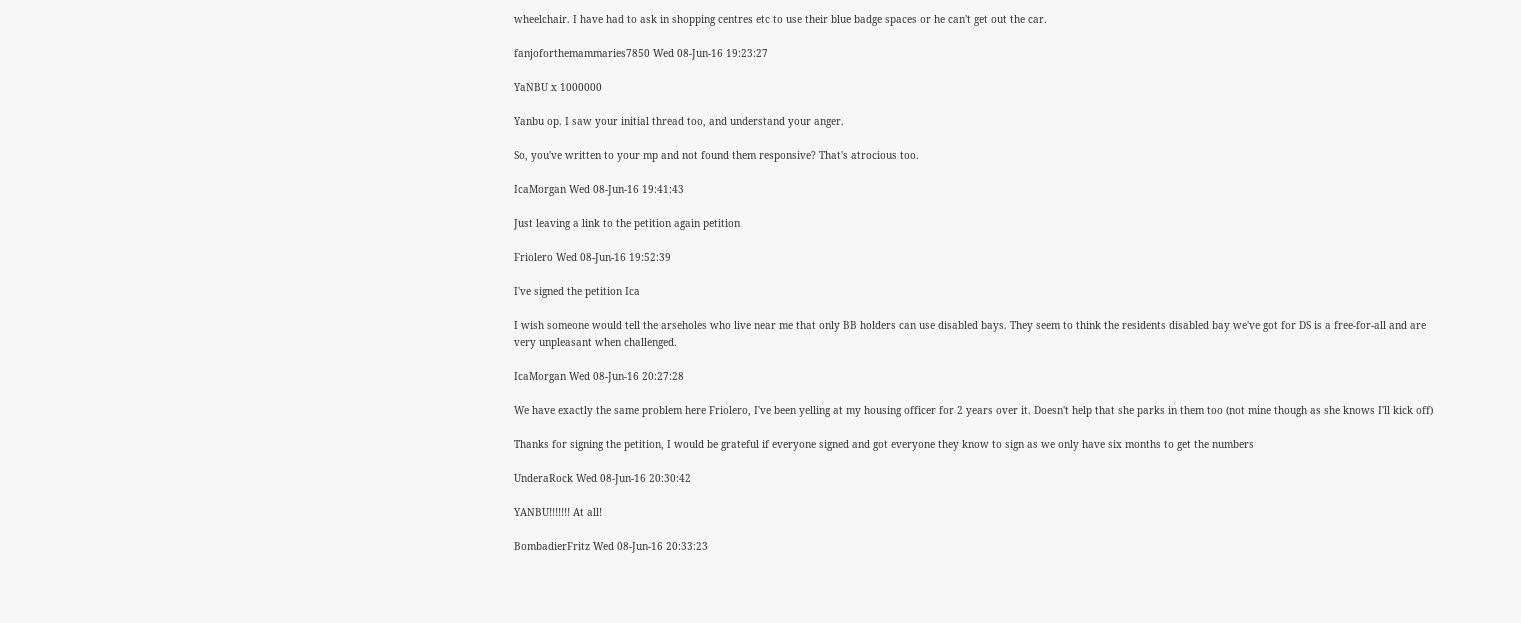wheelchair. I have had to ask in shopping centres etc to use their blue badge spaces or he can't get out the car.

fanjoforthemammaries7850 Wed 08-Jun-16 19:23:27

YaNBU x 1000000

Yanbu op. I saw your initial thread too, and understand your anger.

So, you've written to your mp and not found them responsive? That's atrocious too.

IcaMorgan Wed 08-Jun-16 19:41:43

Just leaving a link to the petition again petition

Friolero Wed 08-Jun-16 19:52:39

I've signed the petition Ica

I wish someone would tell the arseholes who live near me that only BB holders can use disabled bays. They seem to think the residents disabled bay we've got for DS is a free-for-all and are very unpleasant when challenged.

IcaMorgan Wed 08-Jun-16 20:27:28

We have exactly the same problem here Friolero, I've been yelling at my housing officer for 2 years over it. Doesn't help that she parks in them too (not mine though as she knows I'll kick off)

Thanks for signing the petition, I would be grateful if everyone signed and got everyone they know to sign as we only have six months to get the numbers

UnderaRock Wed 08-Jun-16 20:30:42

YANBU!!!!!!! At all!

BombadierFritz Wed 08-Jun-16 20:33:23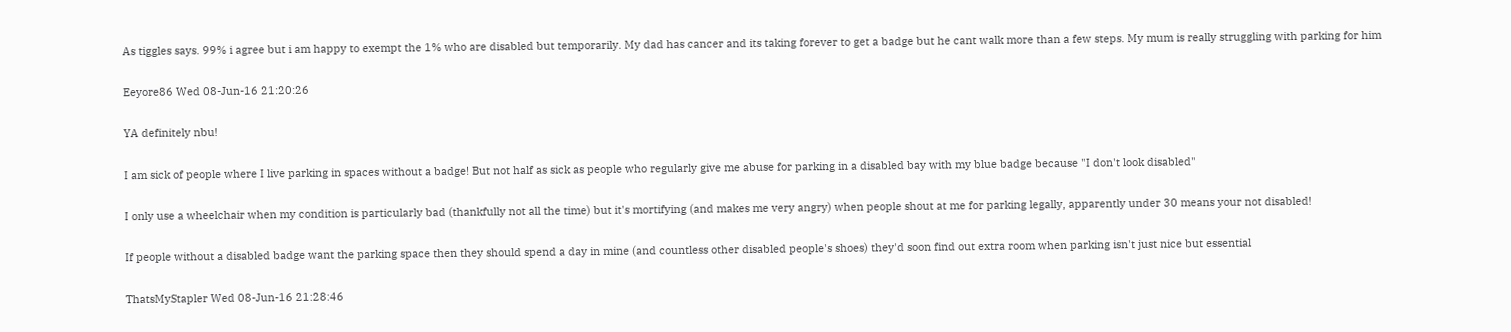As tiggles says. 99% i agree but i am happy to exempt the 1% who are disabled but temporarily. My dad has cancer and its taking forever to get a badge but he cant walk more than a few steps. My mum is really struggling with parking for him

Eeyore86 Wed 08-Jun-16 21:20:26

YA definitely nbu!

I am sick of people where I live parking in spaces without a badge! But not half as sick as people who regularly give me abuse for parking in a disabled bay with my blue badge because "I don't look disabled"

I only use a wheelchair when my condition is particularly bad (thankfully not all the time) but it's mortifying (and makes me very angry) when people shout at me for parking legally, apparently under 30 means your not disabled!

If people without a disabled badge want the parking space then they should spend a day in mine (and countless other disabled people's shoes) they'd soon find out extra room when parking isn't just nice but essential

ThatsMyStapler Wed 08-Jun-16 21:28:46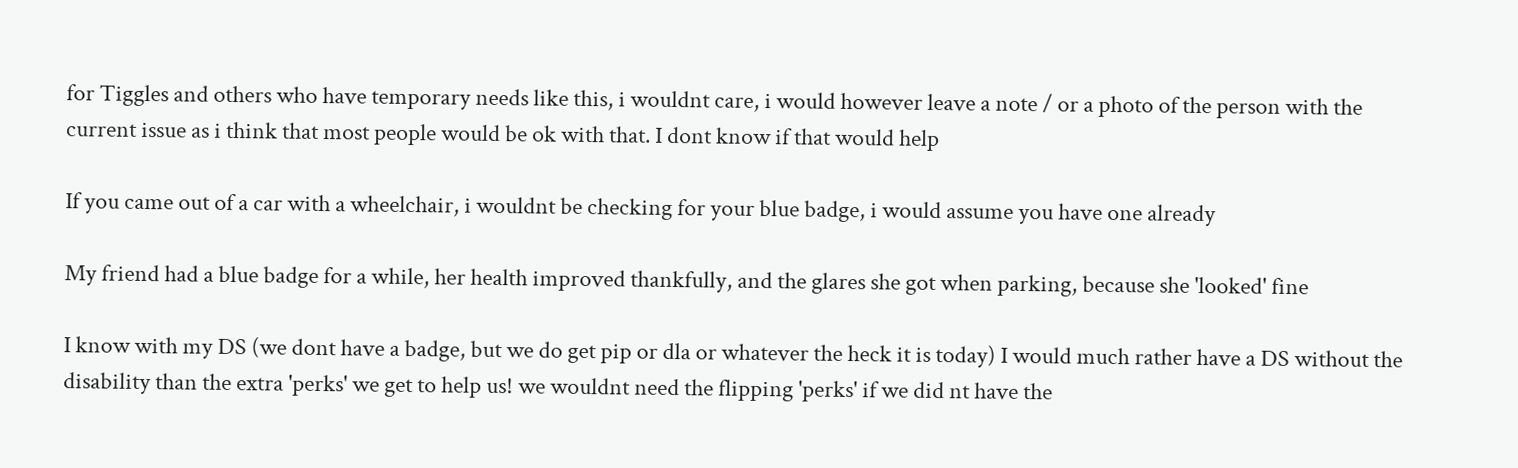for Tiggles and others who have temporary needs like this, i wouldnt care, i would however leave a note / or a photo of the person with the current issue as i think that most people would be ok with that. I dont know if that would help

If you came out of a car with a wheelchair, i wouldnt be checking for your blue badge, i would assume you have one already

My friend had a blue badge for a while, her health improved thankfully, and the glares she got when parking, because she 'looked' fine

I know with my DS (we dont have a badge, but we do get pip or dla or whatever the heck it is today) I would much rather have a DS without the disability than the extra 'perks' we get to help us! we wouldnt need the flipping 'perks' if we did nt have the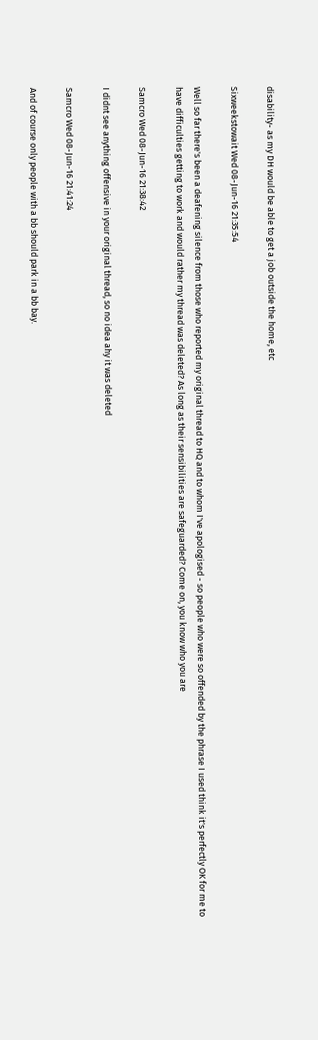disability- as my DH would be able to get a job outside the home, etc

Sixweekstowait Wed 08-Jun-16 21:35:54

Well so far there's been a deafening silence from those who reported my original thread to HQ and to whom I've apologised - so people who were so offended by the phrase I used think it's perfectly OK for me to have difficulties getting to work and would rather my thread was deleted? As long as their sensibilities are safeguarded? Come on, you know who you are

Samcro Wed 08-Jun-16 21:38:42

I didnt see anything offensive in your original thread, so no idea ahy it was deleted

Samcro Wed 08-Jun-16 21:41:24

And of course only people with a bb should park in a bb bay.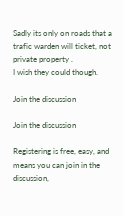Sadly its only on roads that a trafic warden will ticket, not private property .
I wish they could though.

Join the discussion

Join the discussion

Registering is free, easy, and means you can join in the discussion,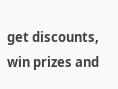get discounts, win prizes and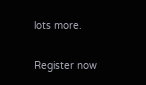lots more.

Register now